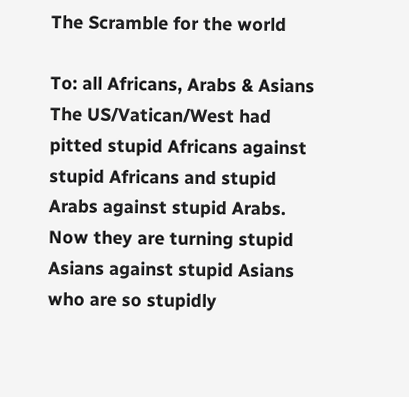The Scramble for the world

To: all Africans, Arabs & Asians
The US/Vatican/West had pitted stupid Africans against stupid Africans and stupid Arabs against stupid Arabs. Now they are turning stupid Asians against stupid Asians who are so stupidly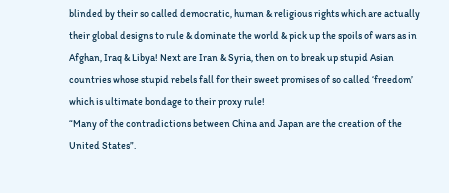blinded by their so called democratic, human & religious rights which are actually their global designs to rule & dominate the world & pick up the spoils of wars as in Afghan, Iraq & Libya! Next are Iran & Syria, then on to break up stupid Asian countries whose stupid rebels fall for their sweet promises of so called ‘freedom’ which is ultimate bondage to their proxy rule!
“Many of the contradictions between China and Japan are the creation of the United States”.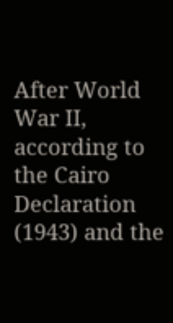After World War II, according to the Cairo Declaration (1943) and the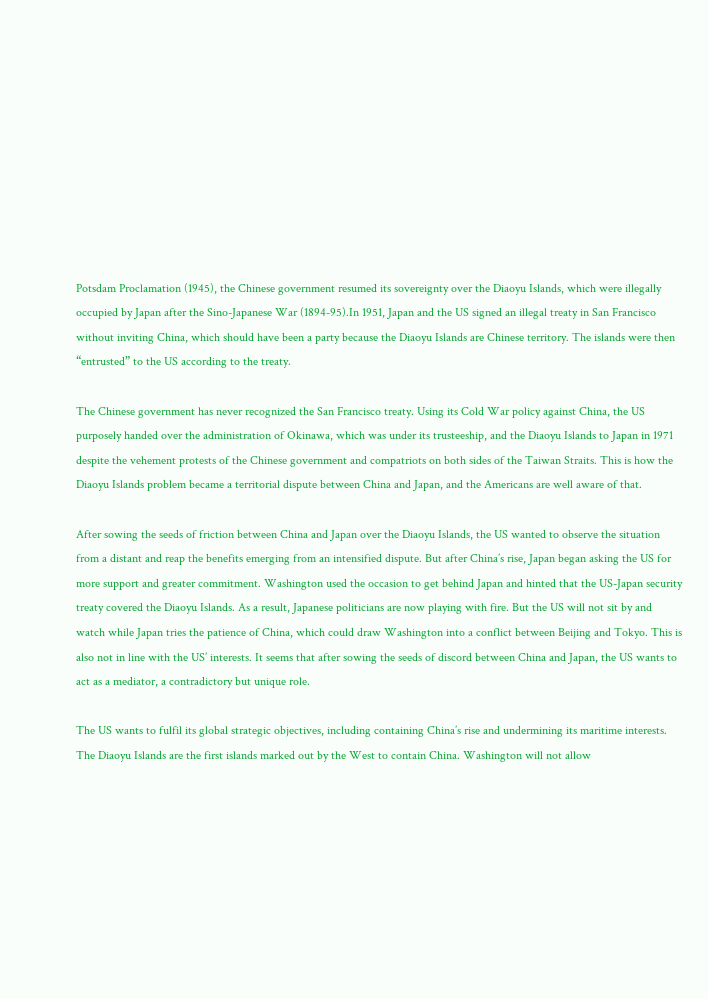Potsdam Proclamation (1945), the Chinese government resumed its sovereignty over the Diaoyu Islands, which were illegally occupied by Japan after the Sino-Japanese War (1894-95).In 1951, Japan and the US signed an illegal treaty in San Francisco without inviting China, which should have been a party because the Diaoyu Islands are Chinese territory. The islands were then “entrusted” to the US according to the treaty.

The Chinese government has never recognized the San Francisco treaty. Using its Cold War policy against China, the US purposely handed over the administration of Okinawa, which was under its trusteeship, and the Diaoyu Islands to Japan in 1971 despite the vehement protests of the Chinese government and compatriots on both sides of the Taiwan Straits. This is how the Diaoyu Islands problem became a territorial dispute between China and Japan, and the Americans are well aware of that.

After sowing the seeds of friction between China and Japan over the Diaoyu Islands, the US wanted to observe the situation from a distant and reap the benefits emerging from an intensified dispute. But after China’s rise, Japan began asking the US for more support and greater commitment. Washington used the occasion to get behind Japan and hinted that the US-Japan security treaty covered the Diaoyu Islands. As a result, Japanese politicians are now playing with fire. But the US will not sit by and watch while Japan tries the patience of China, which could draw Washington into a conflict between Beijing and Tokyo. This is also not in line with the US’ interests. It seems that after sowing the seeds of discord between China and Japan, the US wants to act as a mediator, a contradictory but unique role.

The US wants to fulfil its global strategic objectives, including containing China’s rise and undermining its maritime interests. The Diaoyu Islands are the first islands marked out by the West to contain China. Washington will not allow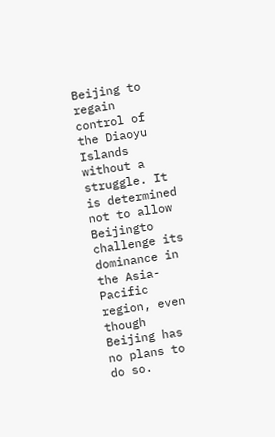Beijing to regain control of the Diaoyu Islands without a struggle. It is determined not to allow Beijingto challenge its dominance in the Asia-Pacific region, even though Beijing has no plans to do so.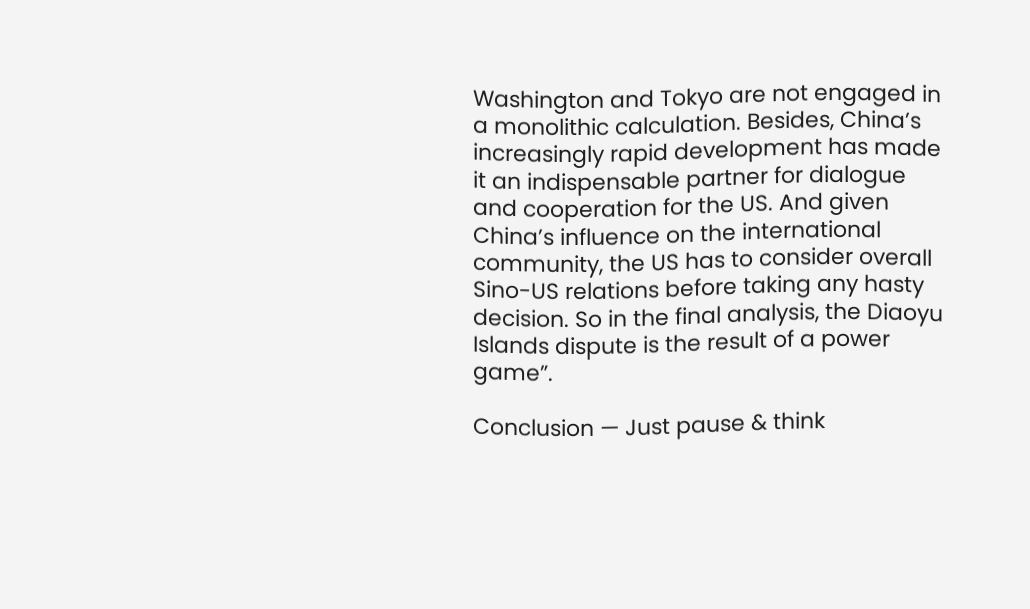Washington and Tokyo are not engaged in a monolithic calculation. Besides, China’s increasingly rapid development has made it an indispensable partner for dialogue and cooperation for the US. And given China’s influence on the international community, the US has to consider overall Sino-US relations before taking any hasty decision. So in the final analysis, the Diaoyu Islands dispute is the result of a power game”.

Conclusion — Just pause & think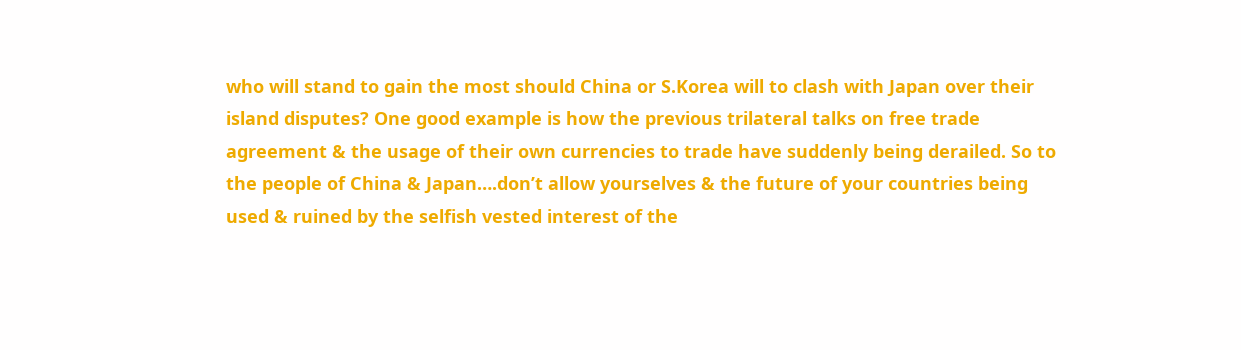who will stand to gain the most should China or S.Korea will to clash with Japan over their island disputes? One good example is how the previous trilateral talks on free trade agreement & the usage of their own currencies to trade have suddenly being derailed. So to the people of China & Japan….don’t allow yourselves & the future of your countries being used & ruined by the selfish vested interest of the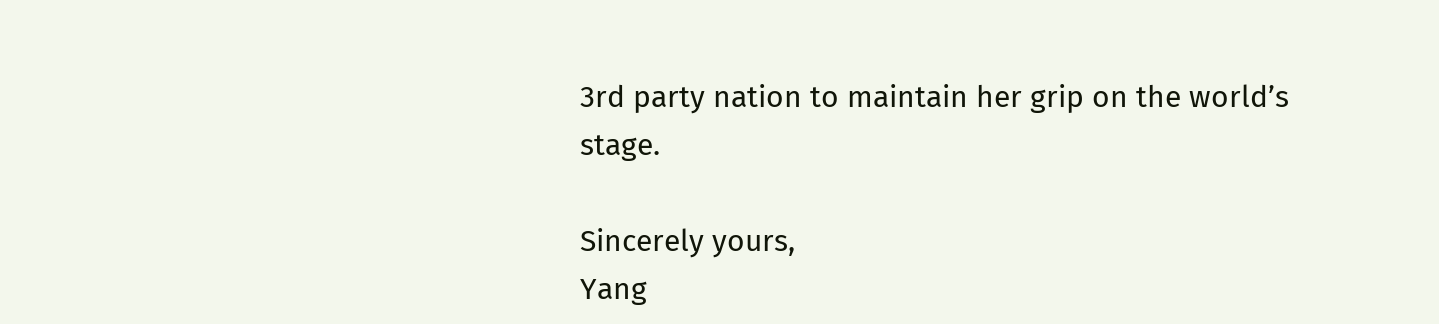3rd party nation to maintain her grip on the world’s stage.

Sincerely yours,
Yang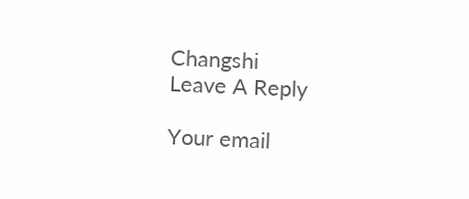Changshi
Leave A Reply

Your email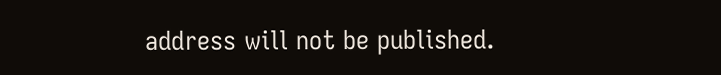address will not be published.